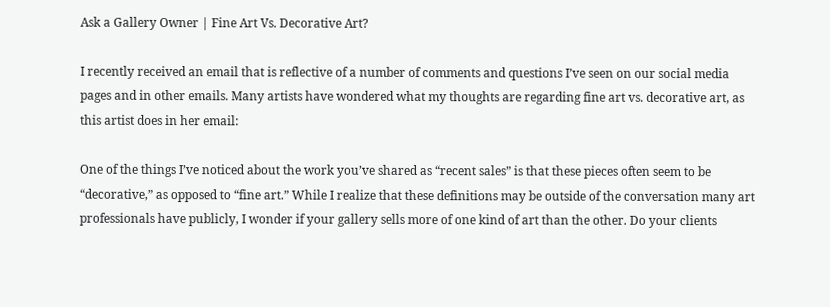Ask a Gallery Owner | Fine Art Vs. Decorative Art?

I recently received an email that is reflective of a number of comments and questions I’ve seen on our social media pages and in other emails. Many artists have wondered what my thoughts are regarding fine art vs. decorative art, as this artist does in her email:

One of the things I’ve noticed about the work you’ve shared as “recent sales” is that these pieces often seem to be “decorative,” as opposed to “fine art.” While I realize that these definitions may be outside of the conversation many art professionals have publicly, I wonder if your gallery sells more of one kind of art than the other. Do your clients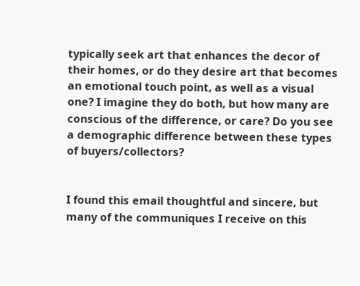typically seek art that enhances the decor of their homes, or do they desire art that becomes an emotional touch point, as well as a visual one? I imagine they do both, but how many are conscious of the difference, or care? Do you see a demographic difference between these types of buyers/collectors?


I found this email thoughtful and sincere, but many of the communiques I receive on this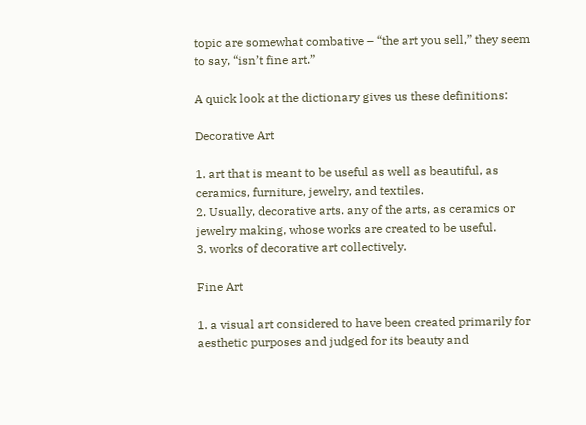topic are somewhat combative – “the art you sell,” they seem to say, “isn’t fine art.”

A quick look at the dictionary gives us these definitions:

Decorative Art

1. art that is meant to be useful as well as beautiful, as ceramics, furniture, jewelry, and textiles.
2. Usually, decorative arts. any of the arts, as ceramics or jewelry making, whose works are created to be useful.
3. works of decorative art collectively.

Fine Art

1. a visual art considered to have been created primarily for aesthetic purposes and judged for its beauty and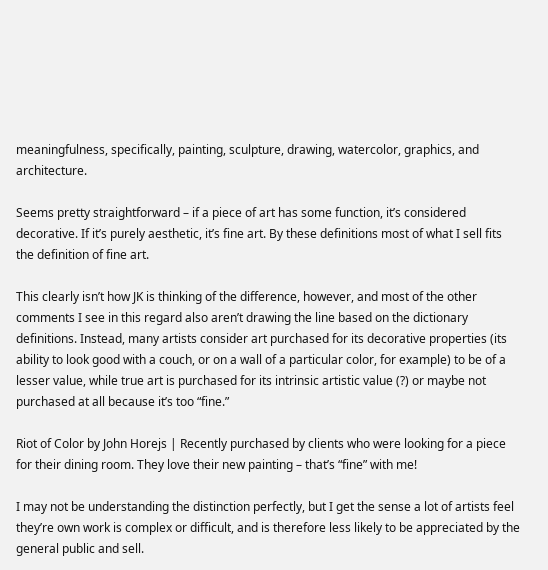meaningfulness, specifically, painting, sculpture, drawing, watercolor, graphics, and architecture.

Seems pretty straightforward – if a piece of art has some function, it’s considered decorative. If it’s purely aesthetic, it’s fine art. By these definitions most of what I sell fits the definition of fine art.

This clearly isn’t how JK is thinking of the difference, however, and most of the other comments I see in this regard also aren’t drawing the line based on the dictionary definitions. Instead, many artists consider art purchased for its decorative properties (its ability to look good with a couch, or on a wall of a particular color, for example) to be of a lesser value, while true art is purchased for its intrinsic artistic value (?) or maybe not purchased at all because it’s too “fine.”

Riot of Color by John Horejs | Recently purchased by clients who were looking for a piece for their dining room. They love their new painting – that’s “fine” with me!

I may not be understanding the distinction perfectly, but I get the sense a lot of artists feel they’re own work is complex or difficult, and is therefore less likely to be appreciated by the general public and sell.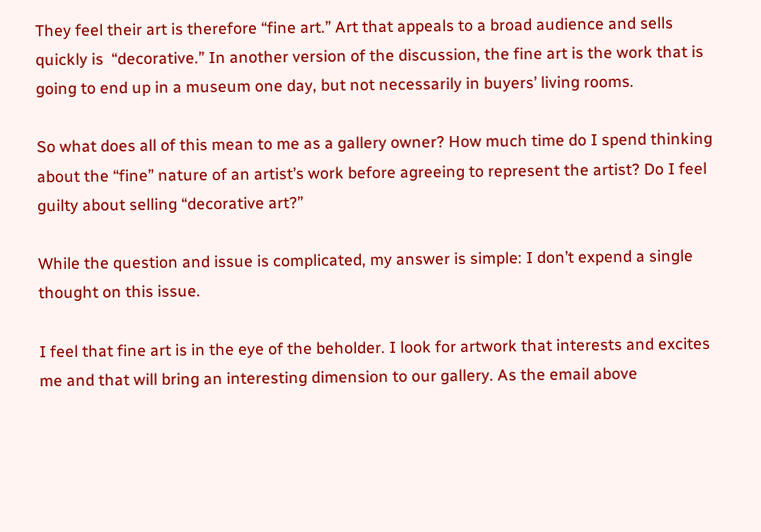They feel their art is therefore “fine art.” Art that appeals to a broad audience and sells quickly is  “decorative.” In another version of the discussion, the fine art is the work that is going to end up in a museum one day, but not necessarily in buyers’ living rooms.

So what does all of this mean to me as a gallery owner? How much time do I spend thinking about the “fine” nature of an artist’s work before agreeing to represent the artist? Do I feel guilty about selling “decorative art?”

While the question and issue is complicated, my answer is simple: I don’t expend a single thought on this issue.

I feel that fine art is in the eye of the beholder. I look for artwork that interests and excites me and that will bring an interesting dimension to our gallery. As the email above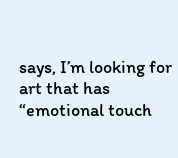says, I’m looking for art that has “emotional touch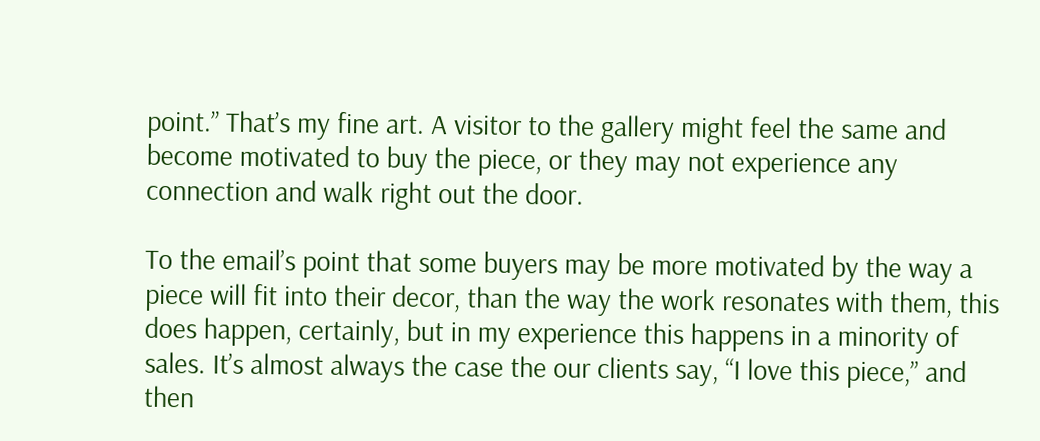point.” That’s my fine art. A visitor to the gallery might feel the same and become motivated to buy the piece, or they may not experience any connection and walk right out the door.

To the email’s point that some buyers may be more motivated by the way a piece will fit into their decor, than the way the work resonates with them, this does happen, certainly, but in my experience this happens in a minority of sales. It’s almost always the case the our clients say, “I love this piece,” and then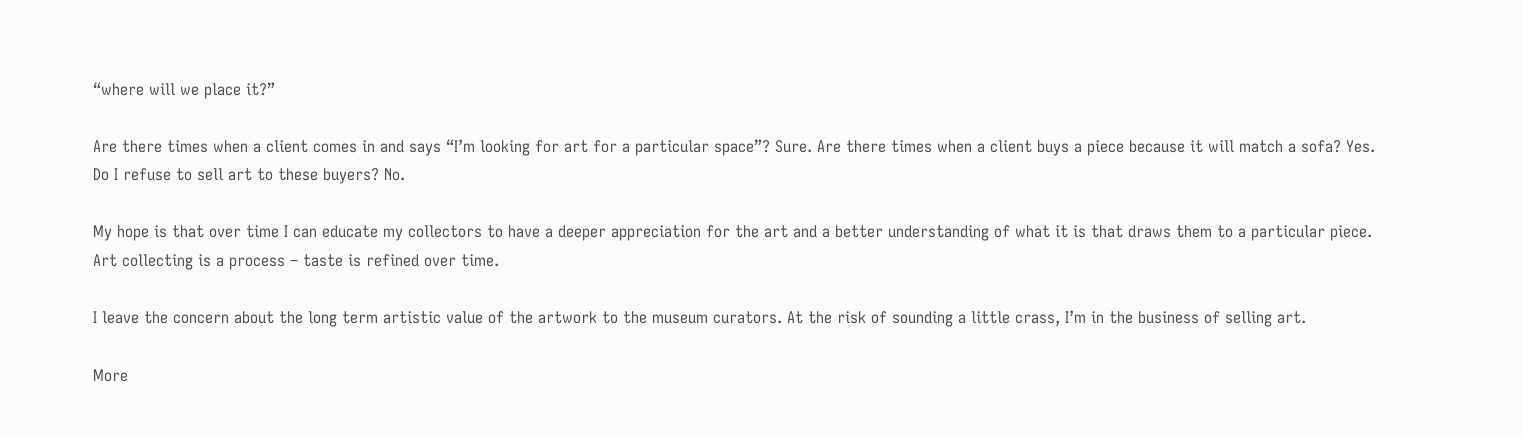“where will we place it?”

Are there times when a client comes in and says “I’m looking for art for a particular space”? Sure. Are there times when a client buys a piece because it will match a sofa? Yes. Do I refuse to sell art to these buyers? No.

My hope is that over time I can educate my collectors to have a deeper appreciation for the art and a better understanding of what it is that draws them to a particular piece. Art collecting is a process – taste is refined over time.

I leave the concern about the long term artistic value of the artwork to the museum curators. At the risk of sounding a little crass, I’m in the business of selling art.

More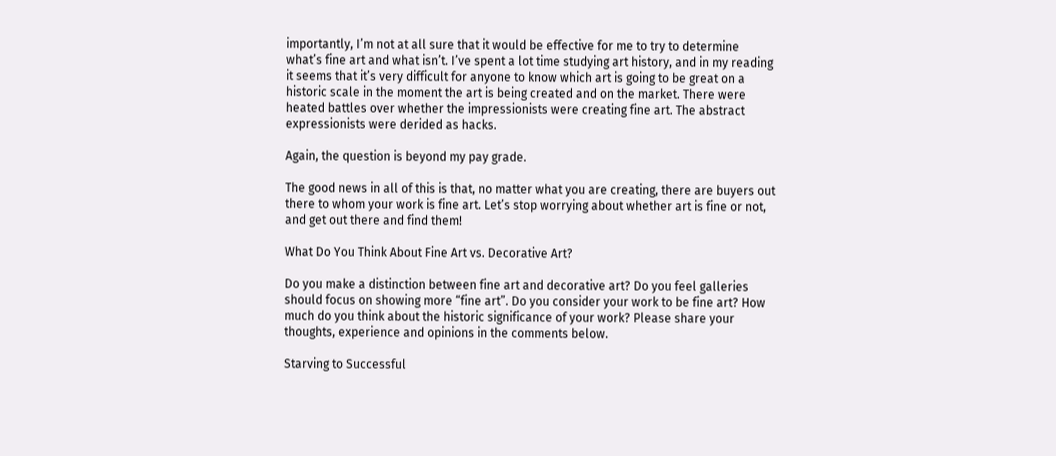importantly, I’m not at all sure that it would be effective for me to try to determine what’s fine art and what isn’t. I’ve spent a lot time studying art history, and in my reading it seems that it’s very difficult for anyone to know which art is going to be great on a historic scale in the moment the art is being created and on the market. There were heated battles over whether the impressionists were creating fine art. The abstract expressionists were derided as hacks.

Again, the question is beyond my pay grade.

The good news in all of this is that, no matter what you are creating, there are buyers out there to whom your work is fine art. Let’s stop worrying about whether art is fine or not, and get out there and find them!

What Do You Think About Fine Art vs. Decorative Art?

Do you make a distinction between fine art and decorative art? Do you feel galleries should focus on showing more “fine art”. Do you consider your work to be fine art? How much do you think about the historic significance of your work? Please share your thoughts, experience and opinions in the comments below.

Starving to Successful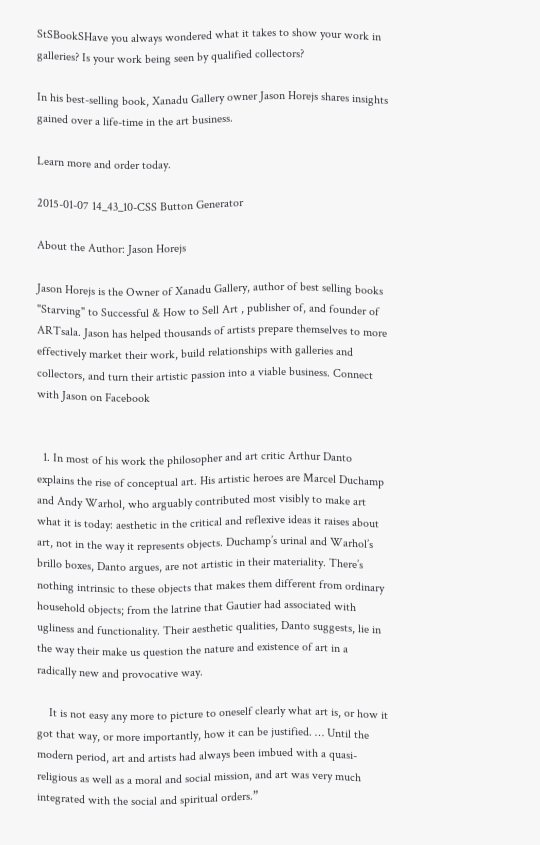StSBookSHave you always wondered what it takes to show your work in galleries? Is your work being seen by qualified collectors?

In his best-selling book, Xanadu Gallery owner Jason Horejs shares insights gained over a life-time in the art business.

Learn more and order today.

2015-01-07 14_43_10-CSS Button Generator

About the Author: Jason Horejs

Jason Horejs is the Owner of Xanadu Gallery, author of best selling books "Starving" to Successful & How to Sell Art , publisher of, and founder of ARTsala. Jason has helped thousands of artists prepare themselves to more effectively market their work, build relationships with galleries and collectors, and turn their artistic passion into a viable business. Connect with Jason on Facebook


  1. In most of his work the philosopher and art critic Arthur Danto explains the rise of conceptual art. His artistic heroes are Marcel Duchamp and Andy Warhol, who arguably contributed most visibly to make art what it is today: aesthetic in the critical and reflexive ideas it raises about art, not in the way it represents objects. Duchamp’s urinal and Warhol’s brillo boxes, Danto argues, are not artistic in their materiality. There’s nothing intrinsic to these objects that makes them different from ordinary household objects; from the latrine that Gautier had associated with ugliness and functionality. Their aesthetic qualities, Danto suggests, lie in the way their make us question the nature and existence of art in a radically new and provocative way.

    It is not easy any more to picture to oneself clearly what art is, or how it got that way, or more importantly, how it can be justified. … Until the modern period, art and artists had always been imbued with a quasi-religious as well as a moral and social mission, and art was very much integrated with the social and spiritual orders.”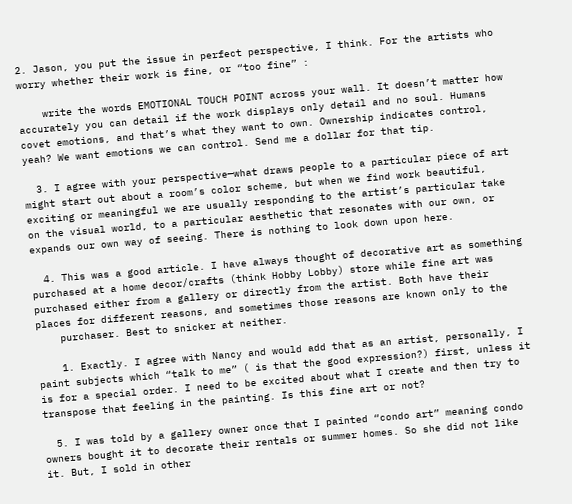2. Jason, you put the issue in perfect perspective, I think. For the artists who worry whether their work is fine, or “too fine” :

    write the words EMOTIONAL TOUCH POINT across your wall. It doesn’t matter how accurately you can detail if the work displays only detail and no soul. Humans covet emotions, and that’s what they want to own. Ownership indicates control, yeah? We want emotions we can control. Send me a dollar for that tip.

  3. I agree with your perspective—what draws people to a particular piece of art might start out about a room’s color scheme, but when we find work beautiful, exciting or meaningful we are usually responding to the artist’s particular take on the visual world, to a particular aesthetic that resonates with our own, or expands our own way of seeing. There is nothing to look down upon here.

  4. This was a good article. I have always thought of decorative art as something purchased at a home decor/crafts (think Hobby Lobby) store while fine art was purchased either from a gallery or directly from the artist. Both have their places for different reasons, and sometimes those reasons are known only to the
    purchaser. Best to snicker at neither.

    1. Exactly. I agree with Nancy and would add that as an artist, personally, I paint subjects which “talk to me” ( is that the good expression?) first, unless it is for a special order. I need to be excited about what I create and then try to transpose that feeling in the painting. Is this fine art or not?

  5. I was told by a gallery owner once that I painted “condo art” meaning condo owners bought it to decorate their rentals or summer homes. So she did not like it. But, I sold in other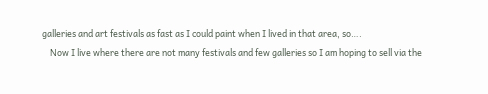galleries and art festivals as fast as I could paint when I lived in that area, so….
    Now I live where there are not many festivals and few galleries so I am hoping to sell via the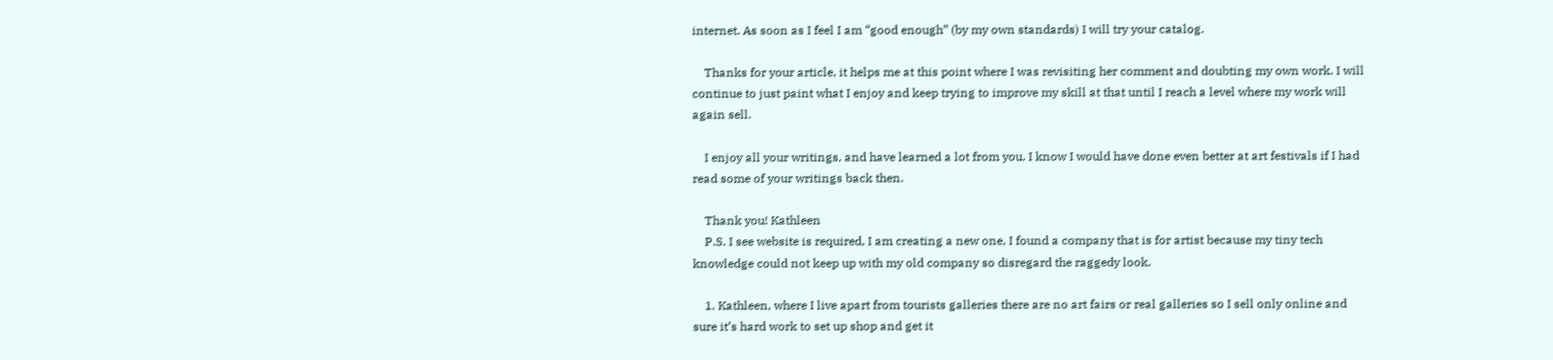internet. As soon as I feel I am “good enough” (by my own standards) I will try your catalog.

    Thanks for your article, it helps me at this point where I was revisiting her comment and doubting my own work. I will continue to just paint what I enjoy and keep trying to improve my skill at that until I reach a level where my work will again sell.

    I enjoy all your writings, and have learned a lot from you. I know I would have done even better at art festivals if I had read some of your writings back then.

    Thank you! Kathleen
    P.S. I see website is required, I am creating a new one, I found a company that is for artist because my tiny tech knowledge could not keep up with my old company so disregard the raggedy look.

    1. Kathleen, where I live apart from tourists galleries there are no art fairs or real galleries so I sell only online and sure it’s hard work to set up shop and get it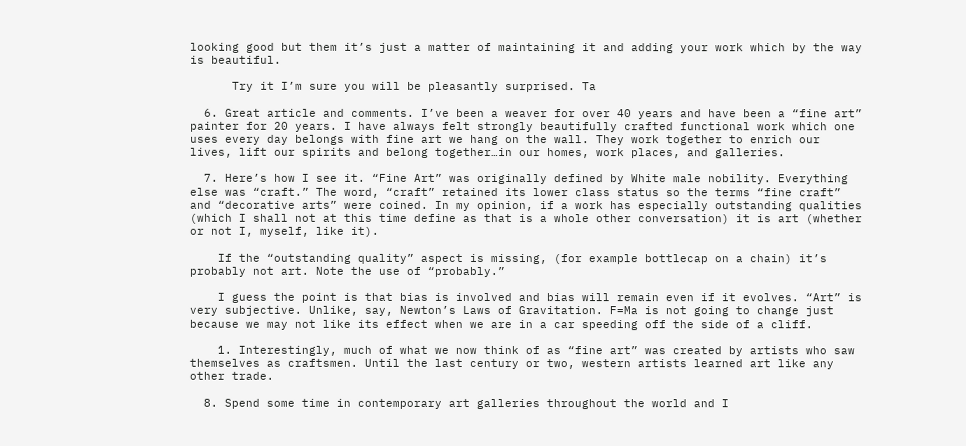looking good but them it’s just a matter of maintaining it and adding your work which by the way is beautiful.

      Try it I’m sure you will be pleasantly surprised. Ta

  6. Great article and comments. I’ve been a weaver for over 40 years and have been a “fine art” painter for 20 years. I have always felt strongly beautifully crafted functional work which one uses every day belongs with fine art we hang on the wall. They work together to enrich our lives, lift our spirits and belong together…in our homes, work places, and galleries.

  7. Here’s how I see it. “Fine Art” was originally defined by White male nobility. Everything else was “craft.” The word, “craft” retained its lower class status so the terms “fine craft” and “decorative arts” were coined. In my opinion, if a work has especially outstanding qualities (which I shall not at this time define as that is a whole other conversation) it is art (whether or not I, myself, like it).

    If the “outstanding quality” aspect is missing, (for example bottlecap on a chain) it’s probably not art. Note the use of “probably.”

    I guess the point is that bias is involved and bias will remain even if it evolves. “Art” is very subjective. Unlike, say, Newton’s Laws of Gravitation. F=Ma is not going to change just because we may not like its effect when we are in a car speeding off the side of a cliff.

    1. Interestingly, much of what we now think of as “fine art” was created by artists who saw themselves as craftsmen. Until the last century or two, western artists learned art like any other trade.

  8. Spend some time in contemporary art galleries throughout the world and I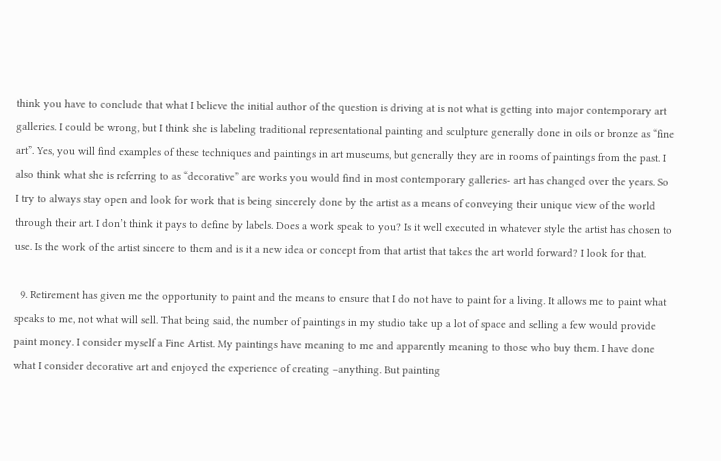think you have to conclude that what I believe the initial author of the question is driving at is not what is getting into major contemporary art galleries. I could be wrong, but I think she is labeling traditional representational painting and sculpture generally done in oils or bronze as “fine art”. Yes, you will find examples of these techniques and paintings in art museums, but generally they are in rooms of paintings from the past. I also think what she is referring to as “decorative” are works you would find in most contemporary galleries- art has changed over the years. So I try to always stay open and look for work that is being sincerely done by the artist as a means of conveying their unique view of the world through their art. I don’t think it pays to define by labels. Does a work speak to you? Is it well executed in whatever style the artist has chosen to use. Is the work of the artist sincere to them and is it a new idea or concept from that artist that takes the art world forward? I look for that.

  9. Retirement has given me the opportunity to paint and the means to ensure that I do not have to paint for a living. It allows me to paint what speaks to me, not what will sell. That being said, the number of paintings in my studio take up a lot of space and selling a few would provide paint money. I consider myself a Fine Artist. My paintings have meaning to me and apparently meaning to those who buy them. I have done what I consider decorative art and enjoyed the experience of creating –anything. But painting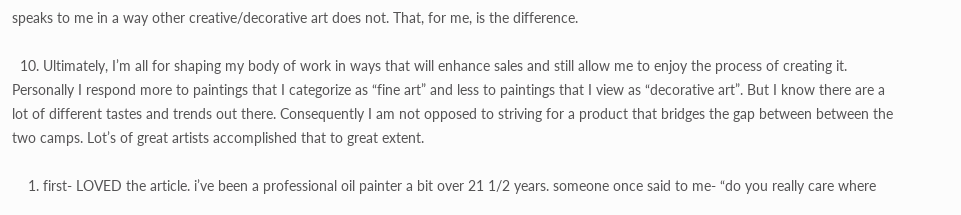speaks to me in a way other creative/decorative art does not. That, for me, is the difference.

  10. Ultimately, I’m all for shaping my body of work in ways that will enhance sales and still allow me to enjoy the process of creating it. Personally I respond more to paintings that I categorize as “fine art” and less to paintings that I view as “decorative art”. But I know there are a lot of different tastes and trends out there. Consequently I am not opposed to striving for a product that bridges the gap between between the two camps. Lot’s of great artists accomplished that to great extent.

    1. first- LOVED the article. i’ve been a professional oil painter a bit over 21 1/2 years. someone once said to me- “do you really care where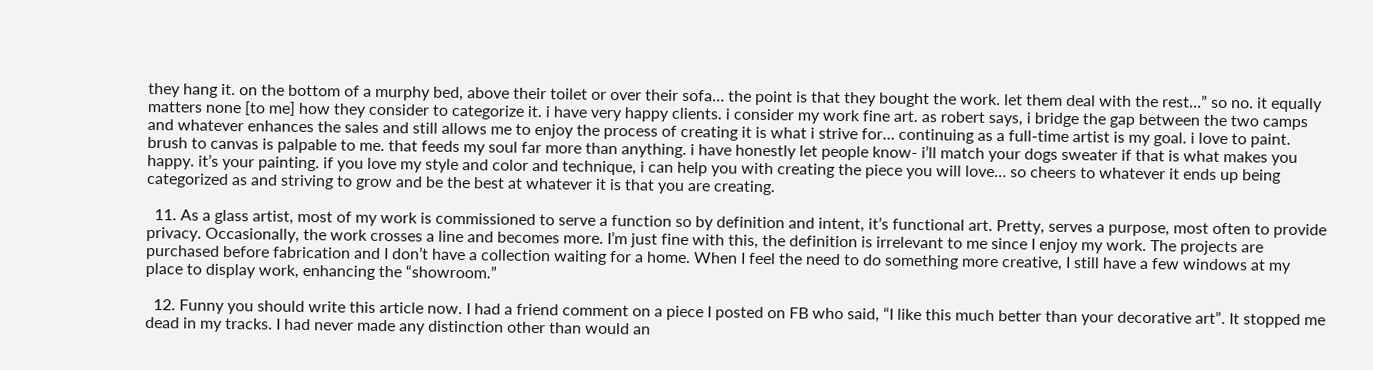they hang it. on the bottom of a murphy bed, above their toilet or over their sofa… the point is that they bought the work. let them deal with the rest…” so no. it equally matters none [to me] how they consider to categorize it. i have very happy clients. i consider my work fine art. as robert says, i bridge the gap between the two camps and whatever enhances the sales and still allows me to enjoy the process of creating it is what i strive for… continuing as a full-time artist is my goal. i love to paint. brush to canvas is palpable to me. that feeds my soul far more than anything. i have honestly let people know- i’ll match your dogs sweater if that is what makes you happy. it’s your painting. if you love my style and color and technique, i can help you with creating the piece you will love… so cheers to whatever it ends up being categorized as and striving to grow and be the best at whatever it is that you are creating.

  11. As a glass artist, most of my work is commissioned to serve a function so by definition and intent, it’s functional art. Pretty, serves a purpose, most often to provide privacy. Occasionally, the work crosses a line and becomes more. I’m just fine with this, the definition is irrelevant to me since I enjoy my work. The projects are purchased before fabrication and I don’t have a collection waiting for a home. When I feel the need to do something more creative, I still have a few windows at my place to display work, enhancing the “showroom.”

  12. Funny you should write this article now. I had a friend comment on a piece I posted on FB who said, “I like this much better than your decorative art”. It stopped me dead in my tracks. I had never made any distinction other than would an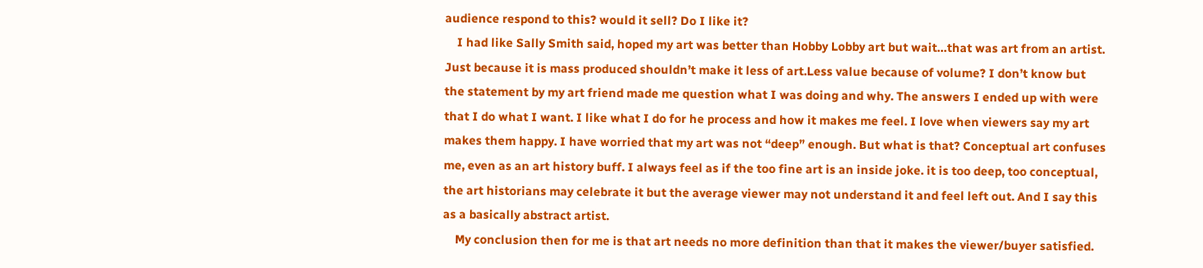audience respond to this? would it sell? Do I like it?
    I had like Sally Smith said, hoped my art was better than Hobby Lobby art but wait…that was art from an artist. Just because it is mass produced shouldn’t make it less of art.Less value because of volume? I don’t know but the statement by my art friend made me question what I was doing and why. The answers I ended up with were that I do what I want. I like what I do for he process and how it makes me feel. I love when viewers say my art makes them happy. I have worried that my art was not “deep” enough. But what is that? Conceptual art confuses me, even as an art history buff. I always feel as if the too fine art is an inside joke. it is too deep, too conceptual, the art historians may celebrate it but the average viewer may not understand it and feel left out. And I say this as a basically abstract artist.
    My conclusion then for me is that art needs no more definition than that it makes the viewer/buyer satisfied.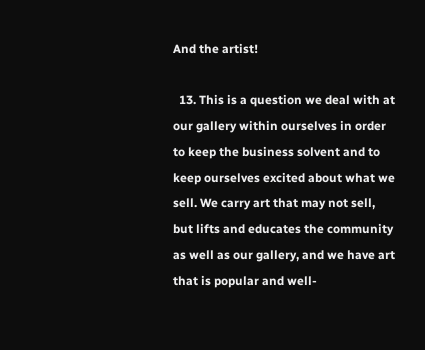And the artist!

  13. This is a question we deal with at our gallery within ourselves in order to keep the business solvent and to keep ourselves excited about what we sell. We carry art that may not sell, but lifts and educates the community as well as our gallery, and we have art that is popular and well-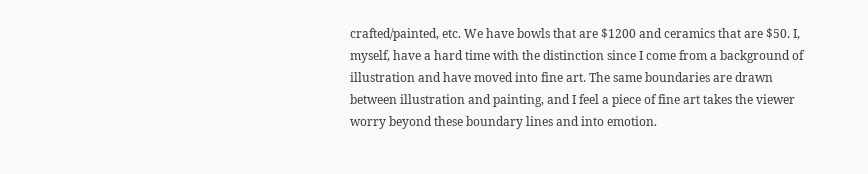crafted/painted, etc. We have bowls that are $1200 and ceramics that are $50. I, myself, have a hard time with the distinction since I come from a background of illustration and have moved into fine art. The same boundaries are drawn between illustration and painting, and I feel a piece of fine art takes the viewer worry beyond these boundary lines and into emotion.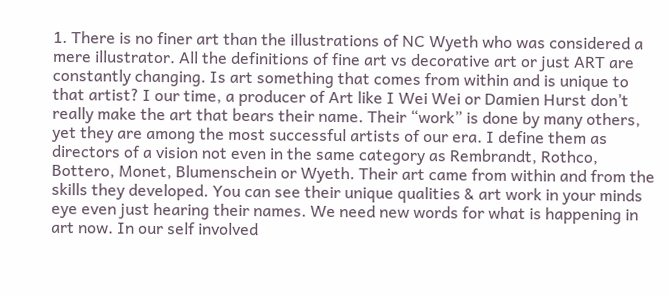1. There is no finer art than the illustrations of NC Wyeth who was considered a mere illustrator. All the definitions of fine art vs decorative art or just ART are constantly changing. Is art something that comes from within and is unique to that artist? I our time, a producer of Art like I Wei Wei or Damien Hurst don’t really make the art that bears their name. Their “work” is done by many others, yet they are among the most successful artists of our era. I define them as directors of a vision not even in the same category as Rembrandt, Rothco, Bottero, Monet, Blumenschein or Wyeth. Their art came from within and from the skills they developed. You can see their unique qualities & art work in your minds eye even just hearing their names. We need new words for what is happening in art now. In our self involved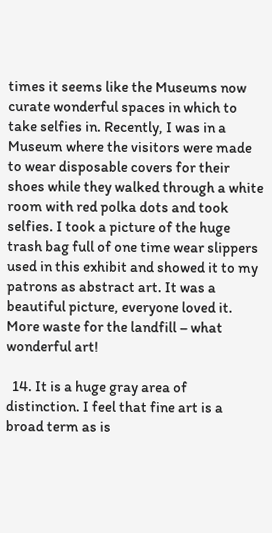times it seems like the Museums now curate wonderful spaces in which to take selfies in. Recently, I was in a Museum where the visitors were made to wear disposable covers for their shoes while they walked through a white room with red polka dots and took selfies. I took a picture of the huge trash bag full of one time wear slippers used in this exhibit and showed it to my patrons as abstract art. It was a beautiful picture, everyone loved it. More waste for the landfill – what wonderful art!

  14. It is a huge gray area of distinction. I feel that fine art is a broad term as is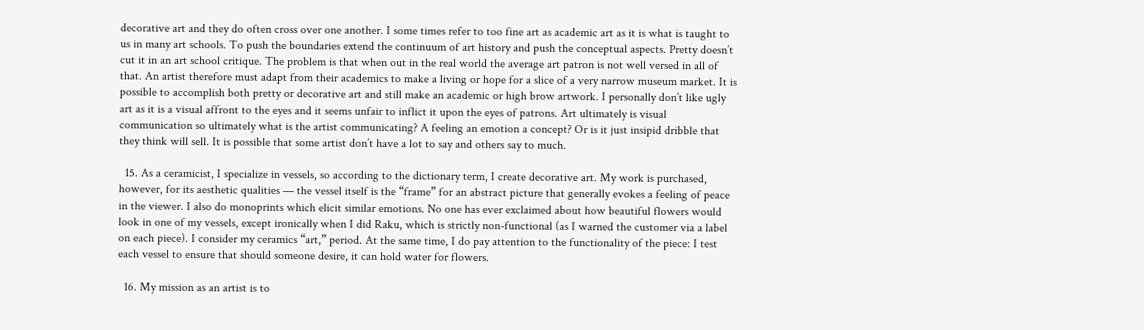decorative art and they do often cross over one another. I some times refer to too fine art as academic art as it is what is taught to us in many art schools. To push the boundaries extend the continuum of art history and push the conceptual aspects. Pretty doesn’t cut it in an art school critique. The problem is that when out in the real world the average art patron is not well versed in all of that. An artist therefore must adapt from their academics to make a living or hope for a slice of a very narrow museum market. It is possible to accomplish both pretty or decorative art and still make an academic or high brow artwork. I personally don’t like ugly art as it is a visual affront to the eyes and it seems unfair to inflict it upon the eyes of patrons. Art ultimately is visual communication so ultimately what is the artist communicating? A feeling an emotion a concept? Or is it just insipid dribble that they think will sell. It is possible that some artist don’t have a lot to say and others say to much.

  15. As a ceramicist, I specialize in vessels, so according to the dictionary term, I create decorative art. My work is purchased, however, for its aesthetic qualities — the vessel itself is the “frame” for an abstract picture that generally evokes a feeling of peace in the viewer. I also do monoprints which elicit similar emotions. No one has ever exclaimed about how beautiful flowers would look in one of my vessels, except ironically when I did Raku, which is strictly non-functional (as I warned the customer via a label on each piece). I consider my ceramics “art,” period. At the same time, I do pay attention to the functionality of the piece: I test each vessel to ensure that should someone desire, it can hold water for flowers.

  16. My mission as an artist is to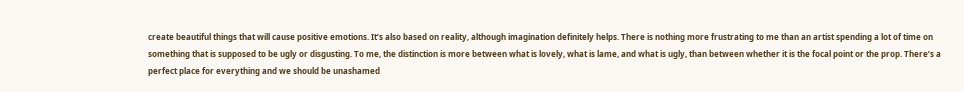create beautiful things that will cause positive emotions. It’s also based on reality, although imagination definitely helps. There is nothing more frustrating to me than an artist spending a lot of time on something that is supposed to be ugly or disgusting. To me, the distinction is more between what is lovely, what is lame, and what is ugly, than between whether it is the focal point or the prop. There’s a perfect place for everything and we should be unashamed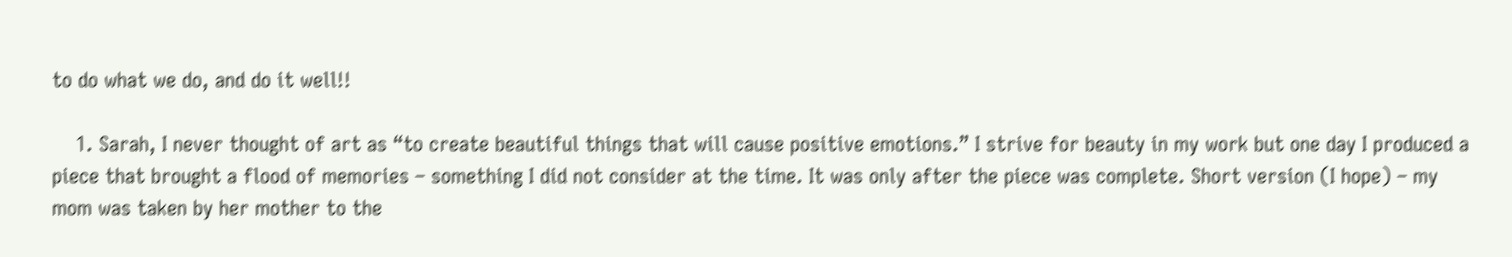to do what we do, and do it well!!

    1. Sarah, I never thought of art as “to create beautiful things that will cause positive emotions.” I strive for beauty in my work but one day I produced a piece that brought a flood of memories – something I did not consider at the time. It was only after the piece was complete. Short version (I hope) – my mom was taken by her mother to the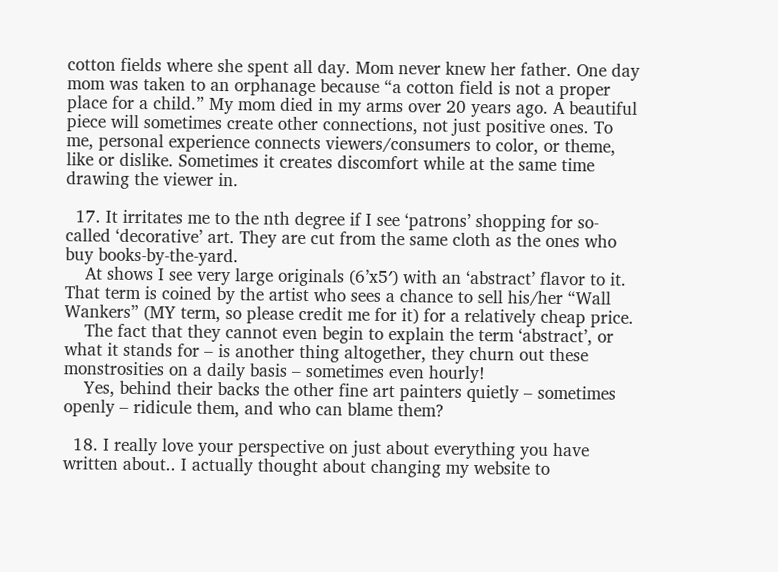cotton fields where she spent all day. Mom never knew her father. One day mom was taken to an orphanage because “a cotton field is not a proper place for a child.” My mom died in my arms over 20 years ago. A beautiful piece will sometimes create other connections, not just positive ones. To me, personal experience connects viewers/consumers to color, or theme, like or dislike. Sometimes it creates discomfort while at the same time drawing the viewer in.

  17. It irritates me to the nth degree if I see ‘patrons’ shopping for so-called ‘decorative’ art. They are cut from the same cloth as the ones who buy books-by-the-yard.
    At shows I see very large originals (6’x5′) with an ‘abstract’ flavor to it. That term is coined by the artist who sees a chance to sell his/her “Wall Wankers” (MY term, so please credit me for it) for a relatively cheap price.
    The fact that they cannot even begin to explain the term ‘abstract’, or what it stands for – is another thing altogether, they churn out these monstrosities on a daily basis – sometimes even hourly!
    Yes, behind their backs the other fine art painters quietly – sometimes openly – ridicule them, and who can blame them?

  18. I really love your perspective on just about everything you have written about.. I actually thought about changing my website to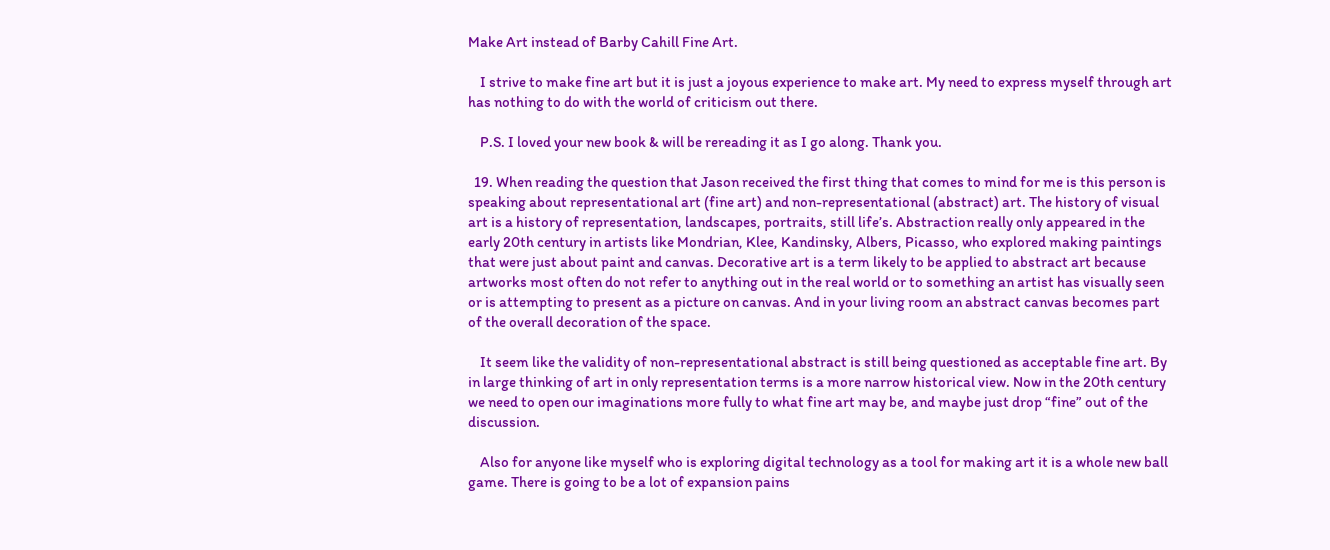Make Art instead of Barby Cahill Fine Art.

    I strive to make fine art but it is just a joyous experience to make art. My need to express myself through art has nothing to do with the world of criticism out there.

    P.S. I loved your new book & will be rereading it as I go along. Thank you.

  19. When reading the question that Jason received the first thing that comes to mind for me is this person is speaking about representational art (fine art) and non-representational (abstract) art. The history of visual art is a history of representation, landscapes, portraits, still life’s. Abstraction really only appeared in the early 20th century in artists like Mondrian, Klee, Kandinsky, Albers, Picasso, who explored making paintings that were just about paint and canvas. Decorative art is a term likely to be applied to abstract art because artworks most often do not refer to anything out in the real world or to something an artist has visually seen or is attempting to present as a picture on canvas. And in your living room an abstract canvas becomes part of the overall decoration of the space.

    It seem like the validity of non-representational abstract is still being questioned as acceptable fine art. By in large thinking of art in only representation terms is a more narrow historical view. Now in the 20th century we need to open our imaginations more fully to what fine art may be, and maybe just drop “fine” out of the discussion.

    Also for anyone like myself who is exploring digital technology as a tool for making art it is a whole new ball game. There is going to be a lot of expansion pains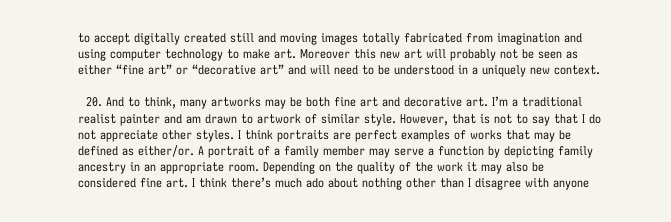to accept digitally created still and moving images totally fabricated from imagination and using computer technology to make art. Moreover this new art will probably not be seen as either “fine art” or “decorative art” and will need to be understood in a uniquely new context.

  20. And to think, many artworks may be both fine art and decorative art. I’m a traditional realist painter and am drawn to artwork of similar style. However, that is not to say that I do not appreciate other styles. I think portraits are perfect examples of works that may be defined as either/or. A portrait of a family member may serve a function by depicting family ancestry in an appropriate room. Depending on the quality of the work it may also be considered fine art. I think there’s much ado about nothing other than I disagree with anyone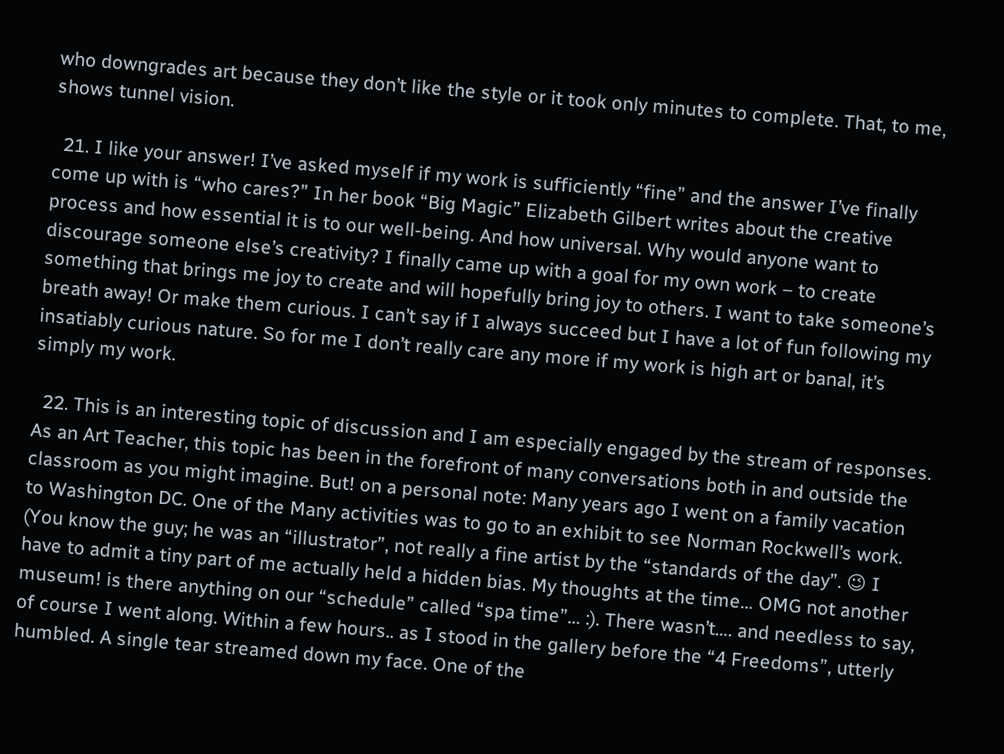who downgrades art because they don’t like the style or it took only minutes to complete. That, to me, shows tunnel vision.

  21. I like your answer! I’ve asked myself if my work is sufficiently “fine” and the answer I’ve finally come up with is “who cares?” In her book “Big Magic” Elizabeth Gilbert writes about the creative process and how essential it is to our well-being. And how universal. Why would anyone want to discourage someone else’s creativity? I finally came up with a goal for my own work – to create something that brings me joy to create and will hopefully bring joy to others. I want to take someone’s breath away! Or make them curious. I can’t say if I always succeed but I have a lot of fun following my insatiably curious nature. So for me I don’t really care any more if my work is high art or banal, it’s simply my work.

  22. This is an interesting topic of discussion and I am especially engaged by the stream of responses. As an Art Teacher, this topic has been in the forefront of many conversations both in and outside the classroom as you might imagine. But! on a personal note: Many years ago I went on a family vacation to Washington DC. One of the Many activities was to go to an exhibit to see Norman Rockwell’s work. (You know the guy; he was an “illustrator”, not really a fine artist by the “standards of the day”. 😉 I have to admit a tiny part of me actually held a hidden bias. My thoughts at the time… OMG not another museum! is there anything on our “schedule” called “spa time”… :). There wasn’t…. and needless to say, of course I went along. Within a few hours.. as I stood in the gallery before the “4 Freedoms”, utterly humbled. A single tear streamed down my face. One of the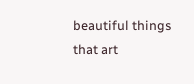beautiful things that art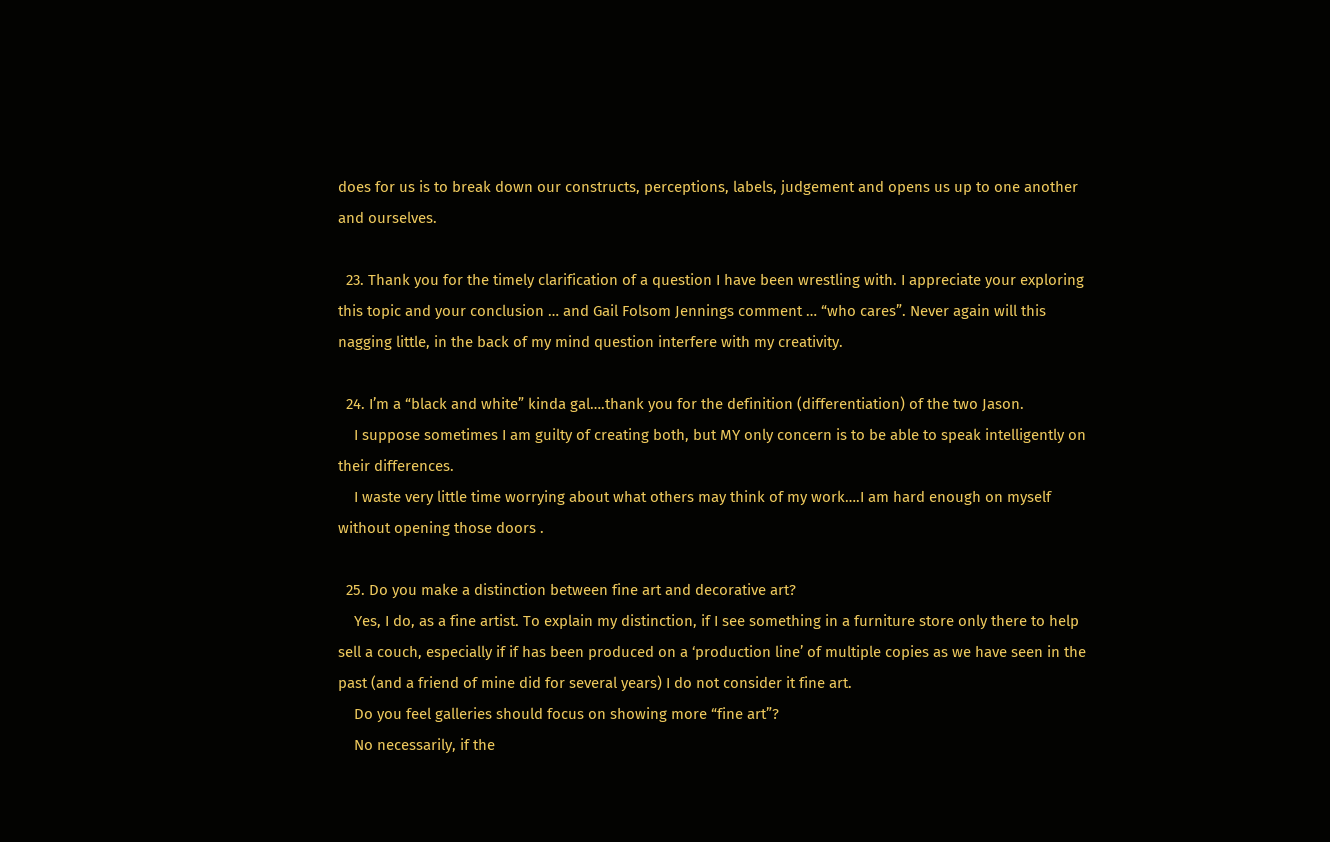does for us is to break down our constructs, perceptions, labels, judgement and opens us up to one another and ourselves.

  23. Thank you for the timely clarification of a question I have been wrestling with. I appreciate your exploring this topic and your conclusion … and Gail Folsom Jennings comment … “who cares”. Never again will this nagging little, in the back of my mind question interfere with my creativity.

  24. I’m a “black and white” kinda gal….thank you for the definition (differentiation) of the two Jason.
    I suppose sometimes I am guilty of creating both, but MY only concern is to be able to speak intelligently on their differences.
    I waste very little time worrying about what others may think of my work….I am hard enough on myself without opening those doors .

  25. Do you make a distinction between fine art and decorative art?
    Yes, I do, as a fine artist. To explain my distinction, if I see something in a furniture store only there to help sell a couch, especially if if has been produced on a ‘production line’ of multiple copies as we have seen in the past (and a friend of mine did for several years) I do not consider it fine art.
    Do you feel galleries should focus on showing more “fine art”?
    No necessarily, if the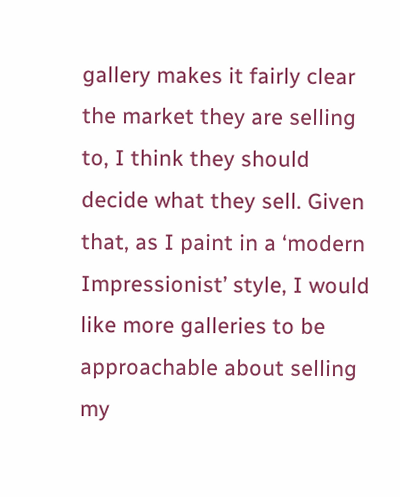gallery makes it fairly clear the market they are selling to, I think they should decide what they sell. Given that, as I paint in a ‘modern Impressionist’ style, I would like more galleries to be approachable about selling my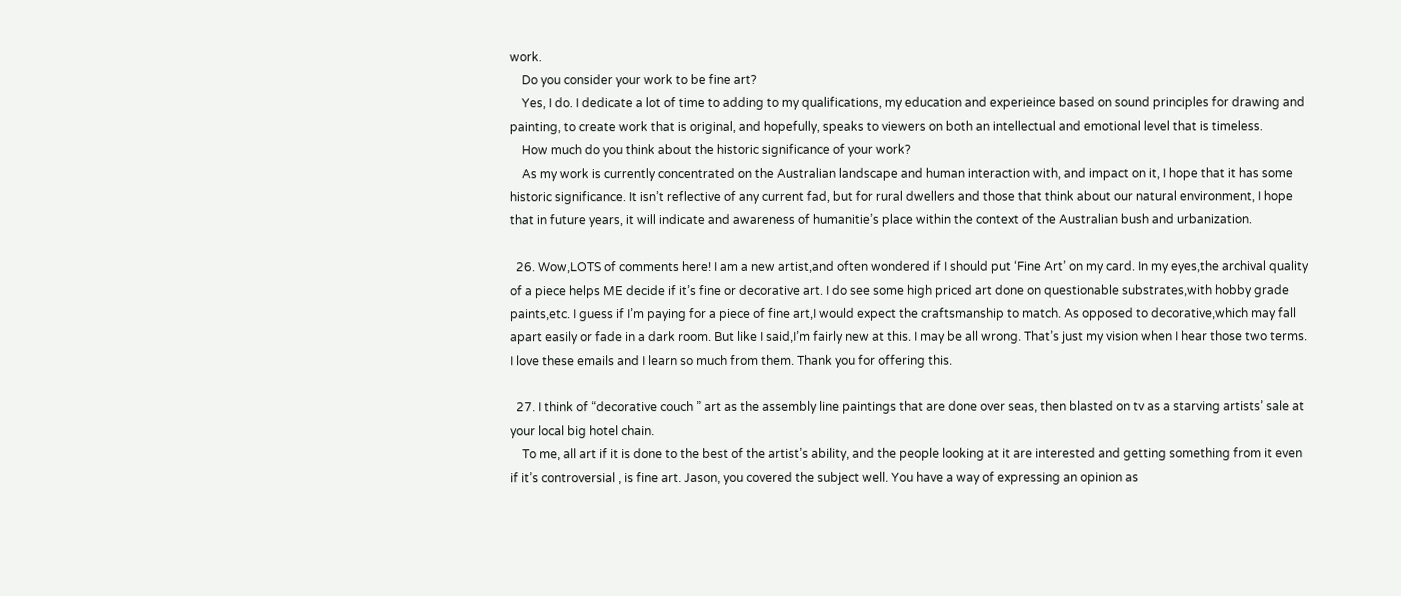work.
    Do you consider your work to be fine art?
    Yes, I do. I dedicate a lot of time to adding to my qualifications, my education and experieince based on sound principles for drawing and painting, to create work that is original, and hopefully, speaks to viewers on both an intellectual and emotional level that is timeless.
    How much do you think about the historic significance of your work?
    As my work is currently concentrated on the Australian landscape and human interaction with, and impact on it, I hope that it has some historic significance. It isn’t reflective of any current fad, but for rural dwellers and those that think about our natural environment, I hope that in future years, it will indicate and awareness of humanitie’s place within the context of the Australian bush and urbanization.

  26. Wow,LOTS of comments here! I am a new artist,and often wondered if I should put ‘Fine Art’ on my card. In my eyes,the archival quality of a piece helps ME decide if it’s fine or decorative art. I do see some high priced art done on questionable substrates,with hobby grade paints,etc. I guess if I’m paying for a piece of fine art,I would expect the craftsmanship to match. As opposed to decorative,which may fall apart easily or fade in a dark room. But like I said,I’m fairly new at this. I may be all wrong. That’s just my vision when I hear those two terms. I love these emails and I learn so much from them. Thank you for offering this.

  27. I think of “decorative couch ” art as the assembly line paintings that are done over seas, then blasted on tv as a starving artists’ sale at your local big hotel chain.
    To me, all art if it is done to the best of the artist’s ability, and the people looking at it are interested and getting something from it even if it’s controversial , is fine art. Jason, you covered the subject well. You have a way of expressing an opinion as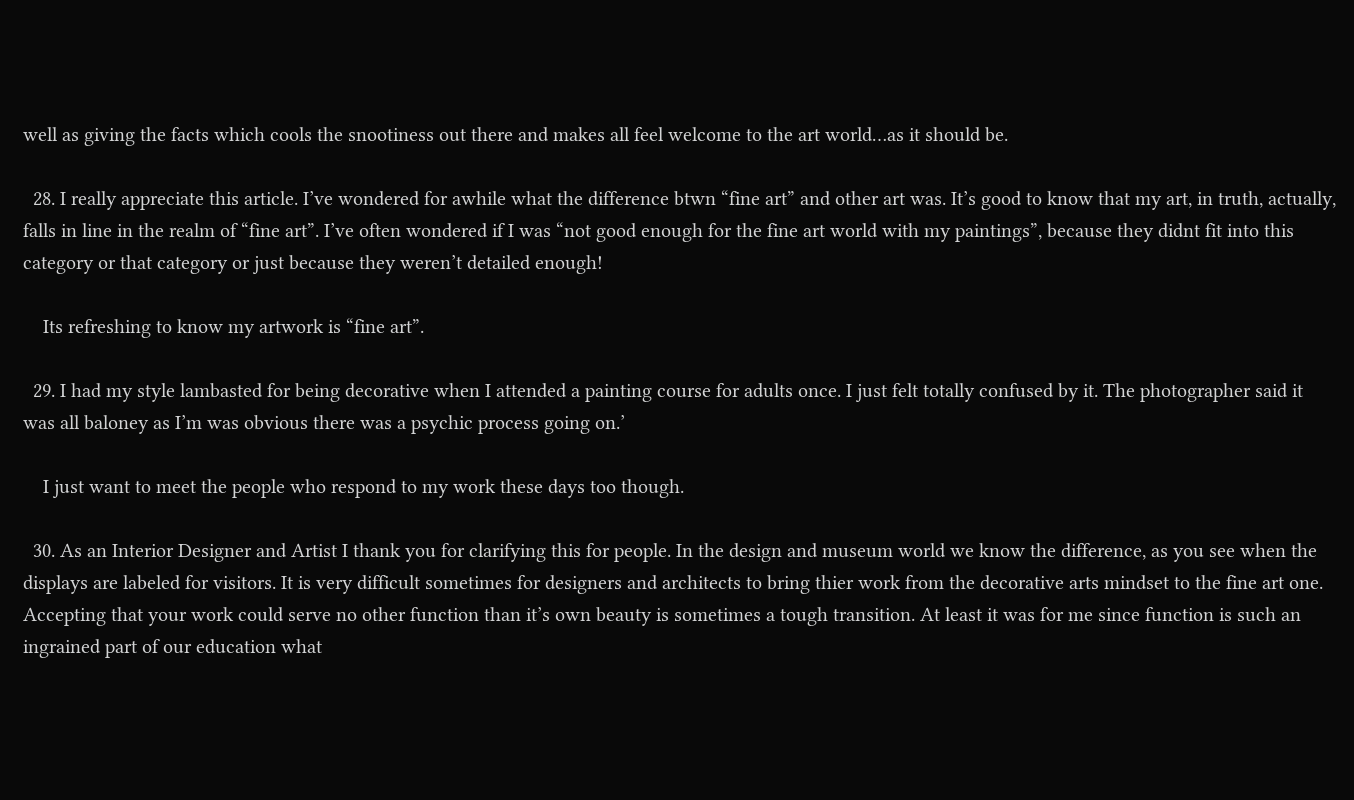well as giving the facts which cools the snootiness out there and makes all feel welcome to the art world…as it should be.

  28. I really appreciate this article. I’ve wondered for awhile what the difference btwn “fine art” and other art was. It’s good to know that my art, in truth, actually, falls in line in the realm of “fine art”. I’ve often wondered if I was “not good enough for the fine art world with my paintings”, because they didnt fit into this category or that category or just because they weren’t detailed enough!

    Its refreshing to know my artwork is “fine art”.

  29. I had my style lambasted for being decorative when I attended a painting course for adults once. I just felt totally confused by it. The photographer said it was all baloney as I’m was obvious there was a psychic process going on.’

    I just want to meet the people who respond to my work these days too though.

  30. As an Interior Designer and Artist I thank you for clarifying this for people. In the design and museum world we know the difference, as you see when the displays are labeled for visitors. It is very difficult sometimes for designers and architects to bring thier work from the decorative arts mindset to the fine art one. Accepting that your work could serve no other function than it’s own beauty is sometimes a tough transition. At least it was for me since function is such an ingrained part of our education what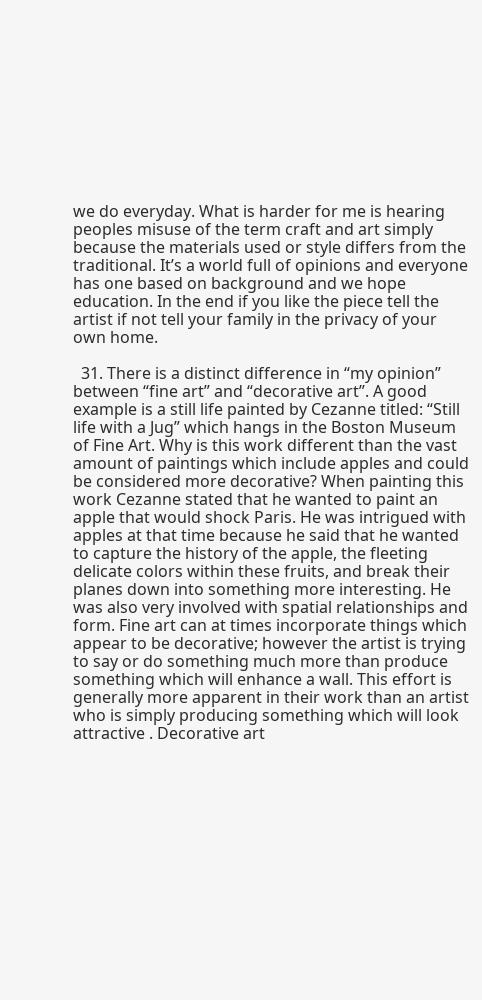we do everyday. What is harder for me is hearing peoples misuse of the term craft and art simply because the materials used or style differs from the traditional. It’s a world full of opinions and everyone has one based on background and we hope education. In the end if you like the piece tell the artist if not tell your family in the privacy of your own home.

  31. There is a distinct difference in “my opinion” between “fine art” and “decorative art”. A good example is a still life painted by Cezanne titled: “Still life with a Jug” which hangs in the Boston Museum of Fine Art. Why is this work different than the vast amount of paintings which include apples and could be considered more decorative? When painting this work Cezanne stated that he wanted to paint an apple that would shock Paris. He was intrigued with apples at that time because he said that he wanted to capture the history of the apple, the fleeting delicate colors within these fruits, and break their planes down into something more interesting. He was also very involved with spatial relationships and form. Fine art can at times incorporate things which appear to be decorative; however the artist is trying to say or do something much more than produce something which will enhance a wall. This effort is generally more apparent in their work than an artist who is simply producing something which will look attractive . Decorative art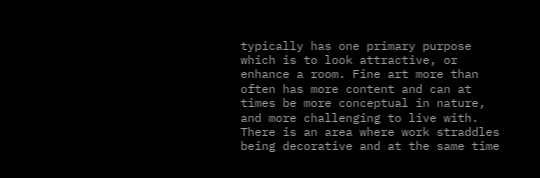typically has one primary purpose which is to look attractive, or enhance a room. Fine art more than often has more content and can at times be more conceptual in nature, and more challenging to live with. There is an area where work straddles being decorative and at the same time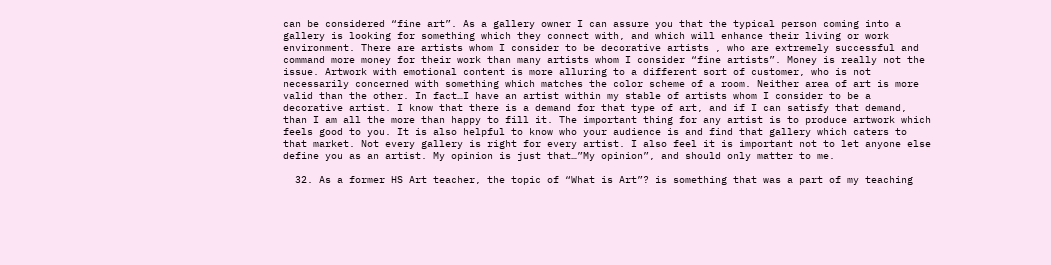can be considered “fine art”. As a gallery owner I can assure you that the typical person coming into a gallery is looking for something which they connect with, and which will enhance their living or work environment. There are artists whom I consider to be decorative artists , who are extremely successful and command more money for their work than many artists whom I consider “fine artists”. Money is really not the issue. Artwork with emotional content is more alluring to a different sort of customer, who is not necessarily concerned with something which matches the color scheme of a room. Neither area of art is more valid than the other. In fact…I have an artist within my stable of artists whom I consider to be a decorative artist. I know that there is a demand for that type of art, and if I can satisfy that demand, than I am all the more than happy to fill it. The important thing for any artist is to produce artwork which feels good to you. It is also helpful to know who your audience is and find that gallery which caters to that market. Not every gallery is right for every artist. I also feel it is important not to let anyone else define you as an artist. My opinion is just that…”My opinion”, and should only matter to me.

  32. As a former HS Art teacher, the topic of “What is Art”? is something that was a part of my teaching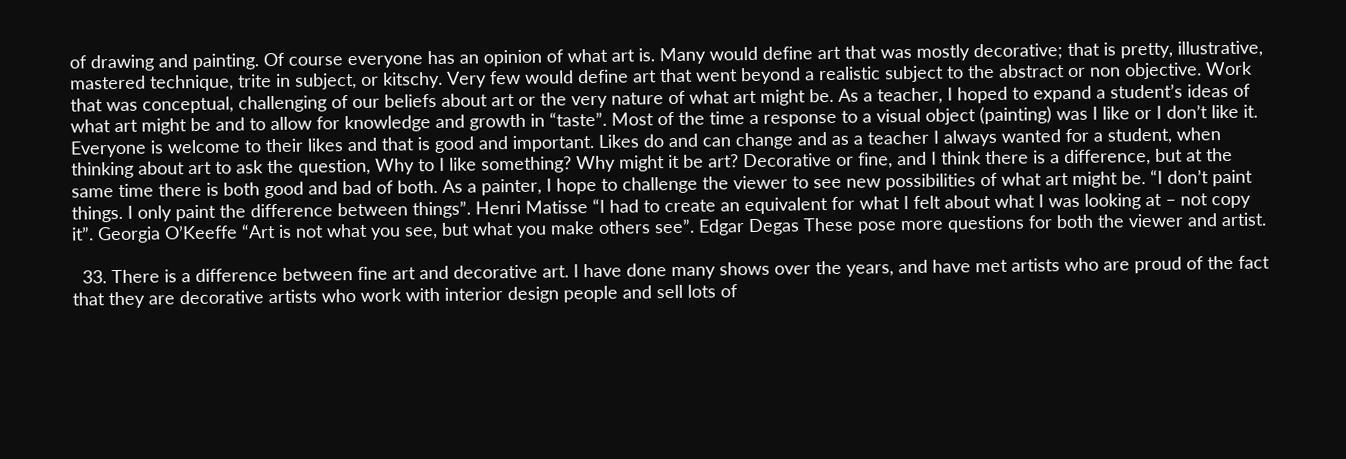of drawing and painting. Of course everyone has an opinion of what art is. Many would define art that was mostly decorative; that is pretty, illustrative, mastered technique, trite in subject, or kitschy. Very few would define art that went beyond a realistic subject to the abstract or non objective. Work that was conceptual, challenging of our beliefs about art or the very nature of what art might be. As a teacher, I hoped to expand a student’s ideas of what art might be and to allow for knowledge and growth in “taste”. Most of the time a response to a visual object (painting) was I like or I don’t like it. Everyone is welcome to their likes and that is good and important. Likes do and can change and as a teacher I always wanted for a student, when thinking about art to ask the question, Why to I like something? Why might it be art? Decorative or fine, and I think there is a difference, but at the same time there is both good and bad of both. As a painter, I hope to challenge the viewer to see new possibilities of what art might be. “I don’t paint things. I only paint the difference between things”. Henri Matisse “I had to create an equivalent for what I felt about what I was looking at – not copy it”. Georgia O’Keeffe “Art is not what you see, but what you make others see”. Edgar Degas These pose more questions for both the viewer and artist.

  33. There is a difference between fine art and decorative art. I have done many shows over the years, and have met artists who are proud of the fact that they are decorative artists who work with interior design people and sell lots of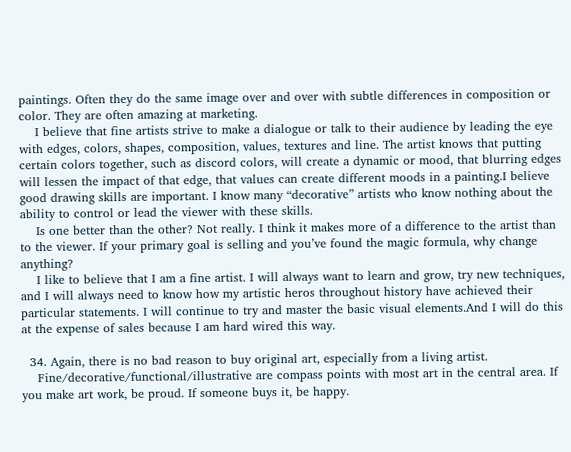paintings. Often they do the same image over and over with subtle differences in composition or color. They are often amazing at marketing.
    I believe that fine artists strive to make a dialogue or talk to their audience by leading the eye with edges, colors, shapes, composition, values, textures and line. The artist knows that putting certain colors together, such as discord colors, will create a dynamic or mood, that blurring edges will lessen the impact of that edge, that values can create different moods in a painting.I believe good drawing skills are important. I know many “decorative” artists who know nothing about the ability to control or lead the viewer with these skills.
    Is one better than the other? Not really. I think it makes more of a difference to the artist than to the viewer. If your primary goal is selling and you’ve found the magic formula, why change anything?
    I like to believe that I am a fine artist. I will always want to learn and grow, try new techniques, and I will always need to know how my artistic heros throughout history have achieved their particular statements. I will continue to try and master the basic visual elements.And I will do this at the expense of sales because I am hard wired this way.

  34. Again, there is no bad reason to buy original art, especially from a living artist.
    Fine/decorative/functional/illustrative are compass points with most art in the central area. If you make art work, be proud. If someone buys it, be happy.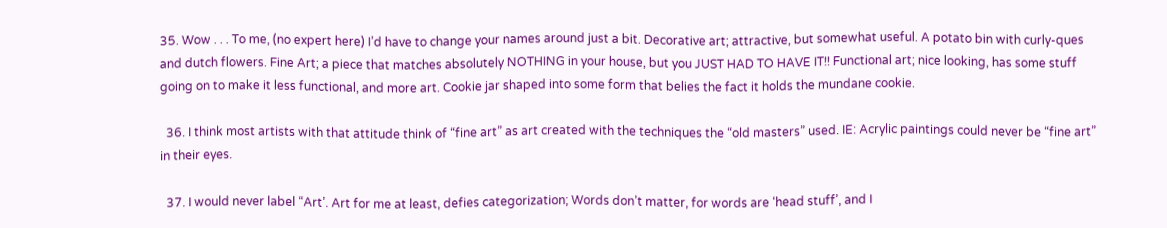35. Wow . . . To me, (no expert here) I’d have to change your names around just a bit. Decorative art; attractive, but somewhat useful. A potato bin with curly-ques and dutch flowers. Fine Art; a piece that matches absolutely NOTHING in your house, but you JUST HAD TO HAVE IT!! Functional art; nice looking, has some stuff going on to make it less functional, and more art. Cookie jar shaped into some form that belies the fact it holds the mundane cookie.

  36. I think most artists with that attitude think of “fine art” as art created with the techniques the “old masters” used. IE: Acrylic paintings could never be “fine art” in their eyes.

  37. I would never label “Art’. Art for me at least, defies categorization; Words don’t matter, for words are ‘head stuff’, and I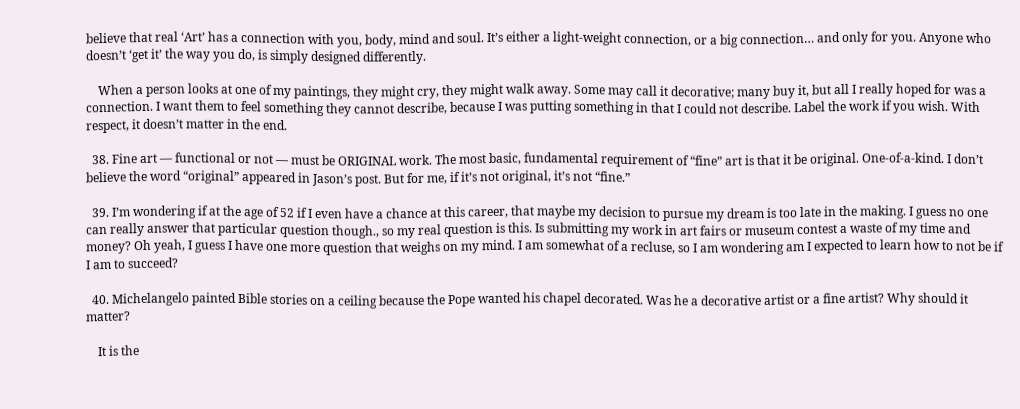believe that real ‘Art’ has a connection with you, body, mind and soul. It’s either a light-weight connection, or a big connection… and only for you. Anyone who doesn’t ‘get it’ the way you do, is simply designed differently.

    When a person looks at one of my paintings, they might cry, they might walk away. Some may call it decorative; many buy it, but all I really hoped for was a connection. I want them to feel something they cannot describe, because I was putting something in that I could not describe. Label the work if you wish. With respect, it doesn’t matter in the end.

  38. Fine art — functional or not — must be ORIGINAL work. The most basic, fundamental requirement of “fine” art is that it be original. One-of-a-kind. I don’t believe the word “original” appeared in Jason’s post. But for me, if it’s not original, it’s not “fine.”

  39. I’m wondering if at the age of 52 if I even have a chance at this career, that maybe my decision to pursue my dream is too late in the making. I guess no one can really answer that particular question though., so my real question is this. Is submitting my work in art fairs or museum contest a waste of my time and money? Oh yeah, I guess I have one more question that weighs on my mind. I am somewhat of a recluse, so I am wondering am I expected to learn how to not be if I am to succeed?

  40. Michelangelo painted Bible stories on a ceiling because the Pope wanted his chapel decorated. Was he a decorative artist or a fine artist? Why should it matter?

    It is the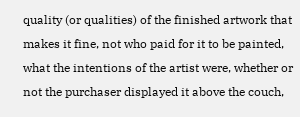quality (or qualities) of the finished artwork that makes it fine, not who paid for it to be painted, what the intentions of the artist were, whether or not the purchaser displayed it above the couch,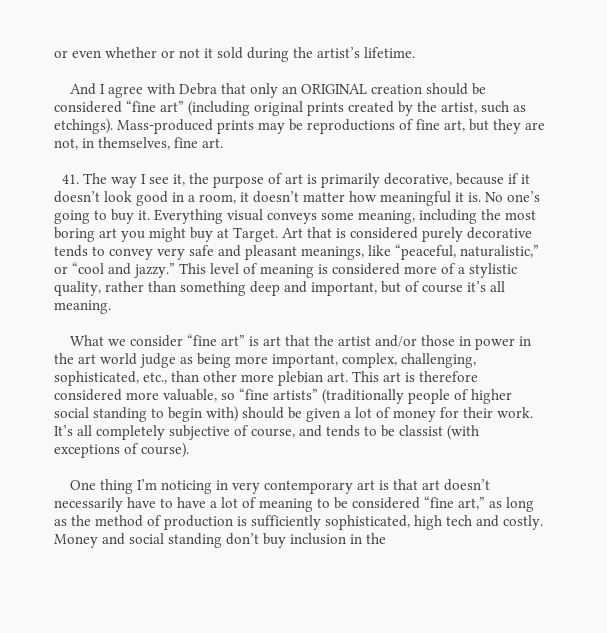or even whether or not it sold during the artist’s lifetime.

    And I agree with Debra that only an ORIGINAL creation should be considered “fine art” (including original prints created by the artist, such as etchings). Mass-produced prints may be reproductions of fine art, but they are not, in themselves, fine art.

  41. The way I see it, the purpose of art is primarily decorative, because if it doesn’t look good in a room, it doesn’t matter how meaningful it is. No one’s going to buy it. Everything visual conveys some meaning, including the most boring art you might buy at Target. Art that is considered purely decorative tends to convey very safe and pleasant meanings, like “peaceful, naturalistic,” or “cool and jazzy.” This level of meaning is considered more of a stylistic quality, rather than something deep and important, but of course it’s all meaning.

    What we consider “fine art” is art that the artist and/or those in power in the art world judge as being more important, complex, challenging, sophisticated, etc., than other more plebian art. This art is therefore considered more valuable, so “fine artists” (traditionally people of higher social standing to begin with) should be given a lot of money for their work. It’s all completely subjective of course, and tends to be classist (with exceptions of course).

    One thing I’m noticing in very contemporary art is that art doesn’t necessarily have to have a lot of meaning to be considered “fine art,” as long as the method of production is sufficiently sophisticated, high tech and costly. Money and social standing don’t buy inclusion in the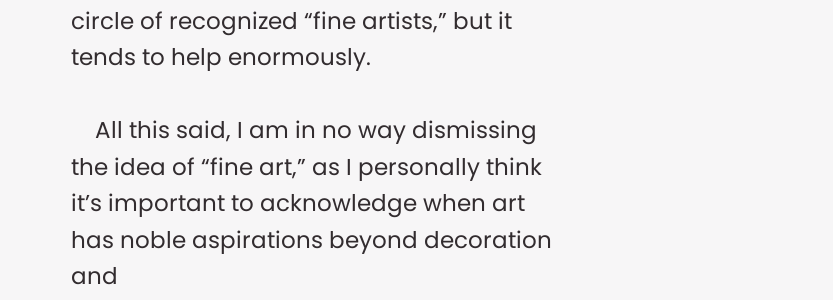circle of recognized “fine artists,” but it tends to help enormously.

    All this said, I am in no way dismissing the idea of “fine art,” as I personally think it’s important to acknowledge when art has noble aspirations beyond decoration and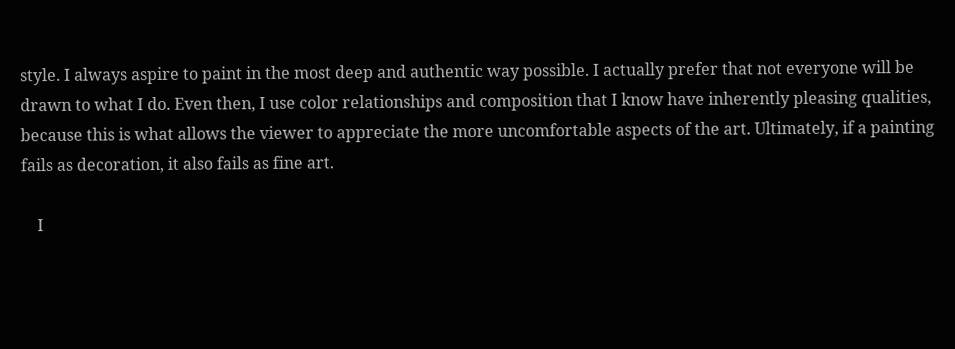style. I always aspire to paint in the most deep and authentic way possible. I actually prefer that not everyone will be drawn to what I do. Even then, I use color relationships and composition that I know have inherently pleasing qualities, because this is what allows the viewer to appreciate the more uncomfortable aspects of the art. Ultimately, if a painting fails as decoration, it also fails as fine art.

    I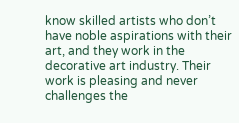know skilled artists who don’t have noble aspirations with their art, and they work in the decorative art industry. Their work is pleasing and never challenges the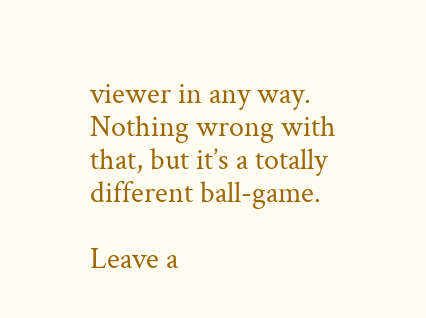viewer in any way. Nothing wrong with that, but it’s a totally different ball-game.

Leave a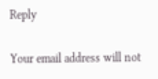Reply

Your email address will not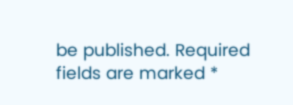be published. Required fields are marked *